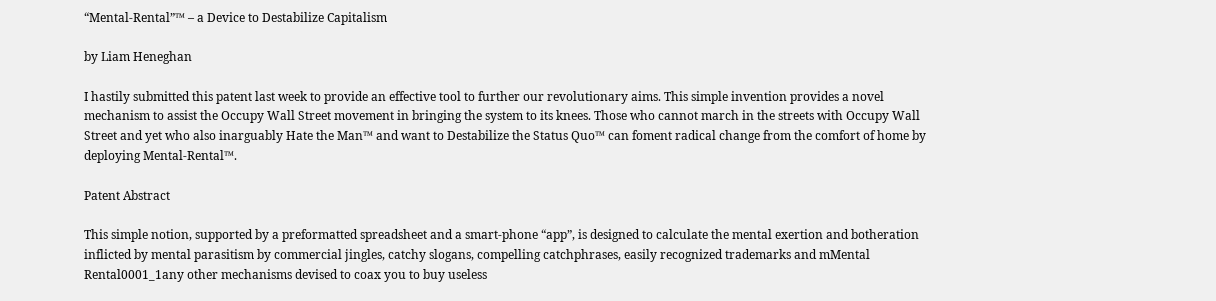“Mental-Rental”™ – a Device to Destabilize Capitalism

by Liam Heneghan

I hastily submitted this patent last week to provide an effective tool to further our revolutionary aims. This simple invention provides a novel mechanism to assist the Occupy Wall Street movement in bringing the system to its knees. Those who cannot march in the streets with Occupy Wall Street and yet who also inarguably Hate the Man™ and want to Destabilize the Status Quo™ can foment radical change from the comfort of home by deploying Mental-Rental™.

Patent Abstract

This simple notion, supported by a preformatted spreadsheet and a smart-phone “app”, is designed to calculate the mental exertion and botheration inflicted by mental parasitism by commercial jingles, catchy slogans, compelling catchphrases, easily recognized trademarks and mMental Rental0001_1any other mechanisms devised to coax you to buy useless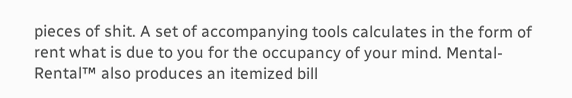pieces of shit. A set of accompanying tools calculates in the form of rent what is due to you for the occupancy of your mind. Mental-Rental™ also produces an itemized bill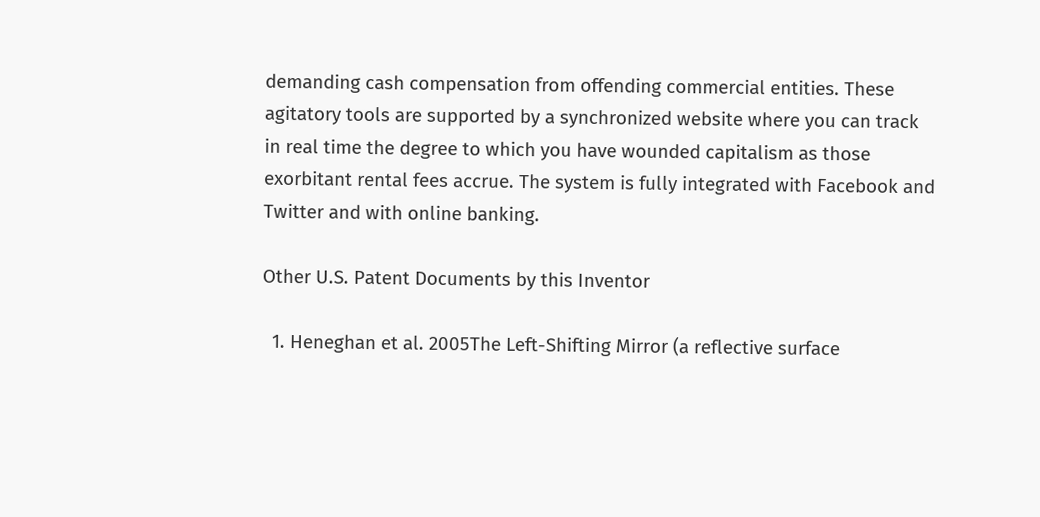demanding cash compensation from offending commercial entities. These agitatory tools are supported by a synchronized website where you can track in real time the degree to which you have wounded capitalism as those exorbitant rental fees accrue. The system is fully integrated with Facebook and Twitter and with online banking.

Other U.S. Patent Documents by this Inventor

  1. Heneghan et al. 2005The Left-Shifting Mirror (a reflective surface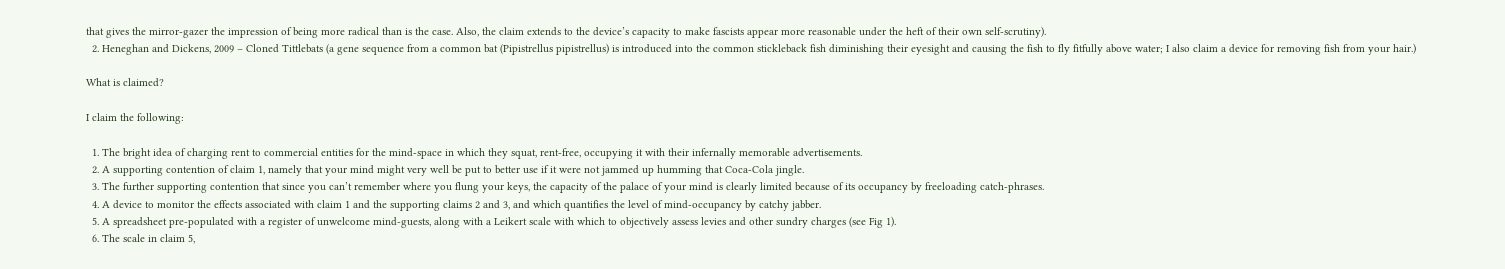that gives the mirror-gazer the impression of being more radical than is the case. Also, the claim extends to the device’s capacity to make fascists appear more reasonable under the heft of their own self-scrutiny).
  2. Heneghan and Dickens, 2009 – Cloned Tittlebats (a gene sequence from a common bat (Pipistrellus pipistrellus) is introduced into the common stickleback fish diminishing their eyesight and causing the fish to fly fitfully above water; I also claim a device for removing fish from your hair.)

What is claimed?

I claim the following:

  1. The bright idea of charging rent to commercial entities for the mind-space in which they squat, rent-free, occupying it with their infernally memorable advertisements.
  2. A supporting contention of claim 1, namely that your mind might very well be put to better use if it were not jammed up humming that Coca-Cola jingle.
  3. The further supporting contention that since you can’t remember where you flung your keys, the capacity of the palace of your mind is clearly limited because of its occupancy by freeloading catch-phrases.
  4. A device to monitor the effects associated with claim 1 and the supporting claims 2 and 3, and which quantifies the level of mind-occupancy by catchy jabber.
  5. A spreadsheet pre-populated with a register of unwelcome mind-guests, along with a Leikert scale with which to objectively assess levies and other sundry charges (see Fig 1).
  6. The scale in claim 5,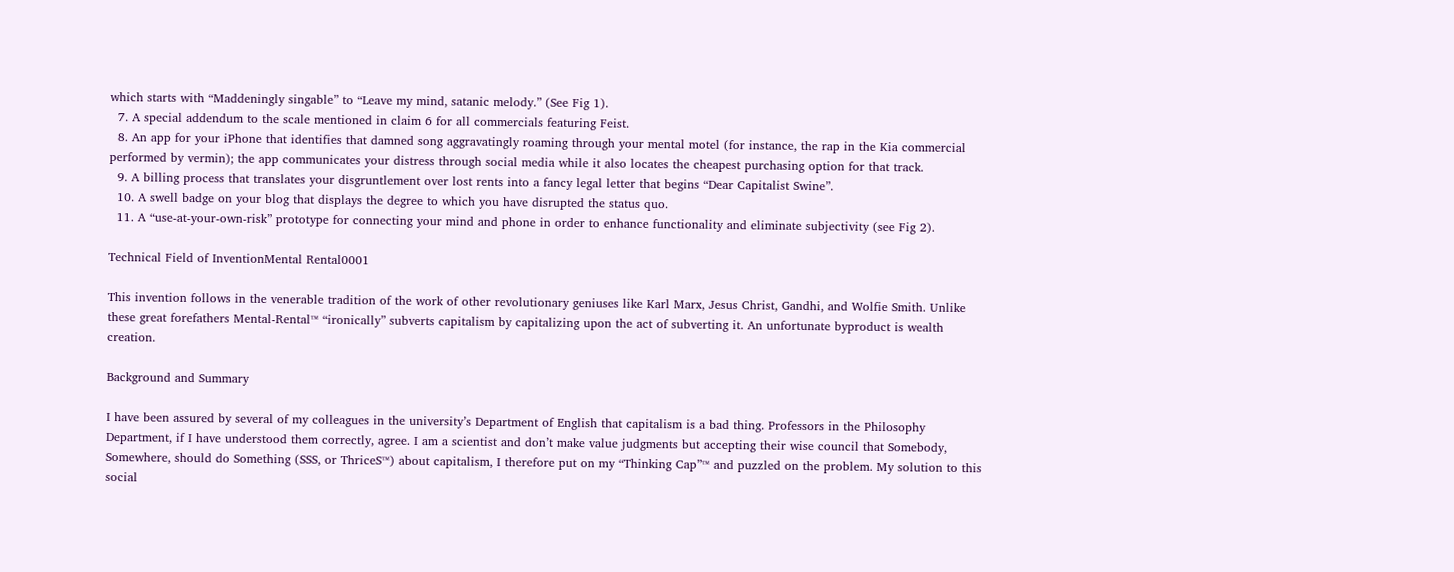which starts with “Maddeningly singable” to “Leave my mind, satanic melody.” (See Fig 1).
  7. A special addendum to the scale mentioned in claim 6 for all commercials featuring Feist.
  8. An app for your iPhone that identifies that damned song aggravatingly roaming through your mental motel (for instance, the rap in the Kia commercial performed by vermin); the app communicates your distress through social media while it also locates the cheapest purchasing option for that track.
  9. A billing process that translates your disgruntlement over lost rents into a fancy legal letter that begins “Dear Capitalist Swine”.
  10. A swell badge on your blog that displays the degree to which you have disrupted the status quo.
  11. A “use-at-your-own-risk” prototype for connecting your mind and phone in order to enhance functionality and eliminate subjectivity (see Fig 2).

Technical Field of InventionMental Rental0001

This invention follows in the venerable tradition of the work of other revolutionary geniuses like Karl Marx, Jesus Christ, Gandhi, and Wolfie Smith. Unlike these great forefathers Mental-Rental™ “ironically” subverts capitalism by capitalizing upon the act of subverting it. An unfortunate byproduct is wealth creation.

Background and Summary

I have been assured by several of my colleagues in the university’s Department of English that capitalism is a bad thing. Professors in the Philosophy Department, if I have understood them correctly, agree. I am a scientist and don’t make value judgments but accepting their wise council that Somebody, Somewhere, should do Something (SSS, or ThriceS™) about capitalism, I therefore put on my “Thinking Cap”™ and puzzled on the problem. My solution to this social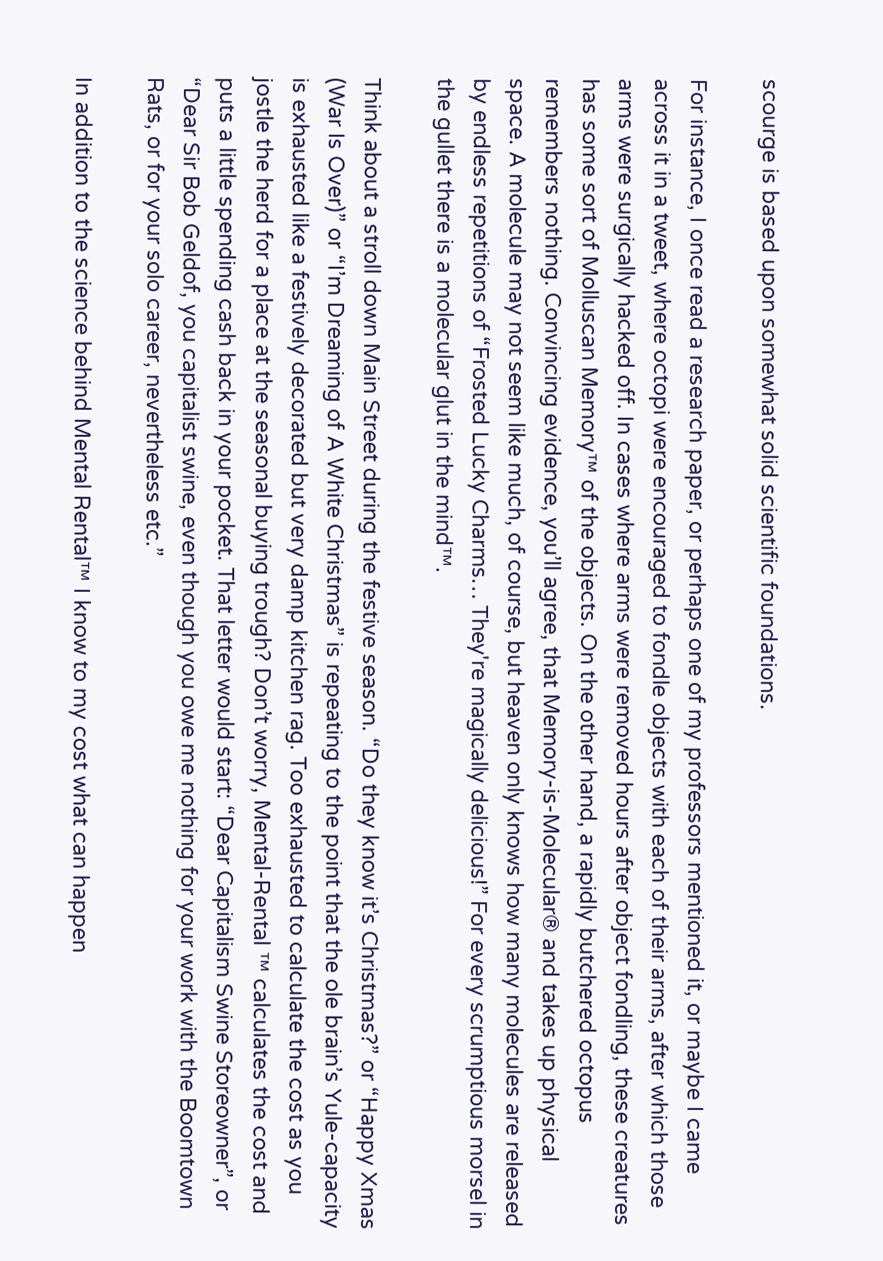scourge is based upon somewhat solid scientific foundations.

For instance, I once read a research paper, or perhaps one of my professors mentioned it, or maybe I came across it in a tweet, where octopi were encouraged to fondle objects with each of their arms, after which those arms were surgically hacked off. In cases where arms were removed hours after object fondling, these creatures has some sort of Molluscan Memory™ of the objects. On the other hand, a rapidly butchered octopus remembers nothing. Convincing evidence, you’ll agree, that Memory-is-Molecular® and takes up physical space. A molecule may not seem like much, of course, but heaven only knows how many molecules are released by endless repetitions of “Frosted Lucky Charms… They're magically delicious!” For every scrumptious morsel in the gullet there is a molecular glut in the mind™.

Think about a stroll down Main Street during the festive season. “Do they know it’s Christmas?” or “Happy Xmas (War Is Over)” or “I’m Dreaming of A White Christmas” is repeating to the point that the ole brain’s Yule-capacity is exhausted like a festively decorated but very damp kitchen rag. Too exhausted to calculate the cost as you jostle the herd for a place at the seasonal buying trough? Don’t worry, Mental-Rental ™ calculates the cost and puts a little spending cash back in your pocket. That letter would start: “Dear Capitalism Swine Storeowner”, or “Dear Sir Bob Geldof, you capitalist swine, even though you owe me nothing for your work with the Boomtown Rats, or for your solo career, nevertheless etc.”

In addition to the science behind Mental Rental™ I know to my cost what can happen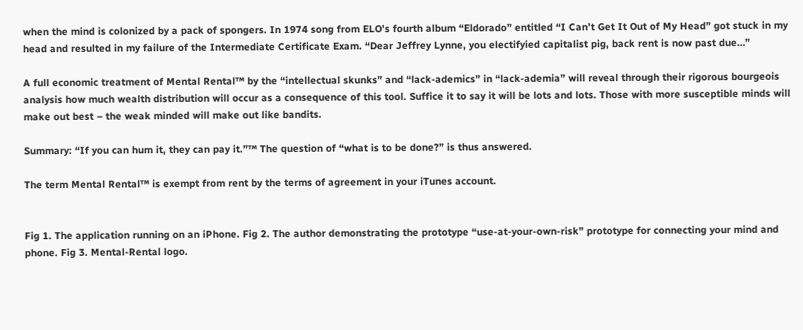when the mind is colonized by a pack of spongers. In 1974 song from ELO’s fourth album “Eldorado” entitled “I Can’t Get It Out of My Head” got stuck in my head and resulted in my failure of the Intermediate Certificate Exam. “Dear Jeffrey Lynne, you electifyied capitalist pig, back rent is now past due…”

A full economic treatment of Mental Rental™ by the “intellectual skunks” and “lack-ademics” in “lack-ademia” will reveal through their rigorous bourgeois analysis how much wealth distribution will occur as a consequence of this tool. Suffice it to say it will be lots and lots. Those with more susceptible minds will make out best – the weak minded will make out like bandits.

Summary: “If you can hum it, they can pay it.”™ The question of “what is to be done?” is thus answered.

The term Mental Rental™ is exempt from rent by the terms of agreement in your iTunes account.


Fig 1. The application running on an iPhone. Fig 2. The author demonstrating the prototype “use-at-your-own-risk” prototype for connecting your mind and phone. Fig 3. Mental-Rental logo.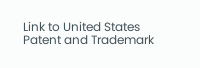Link to United States Patent and Trademark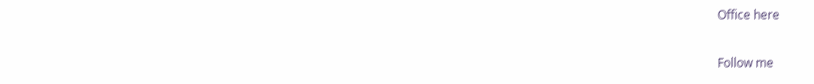Office here

Follow me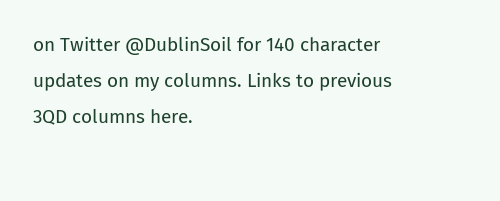on Twitter @DublinSoil for 140 character updates on my columns. Links to previous 3QD columns here.